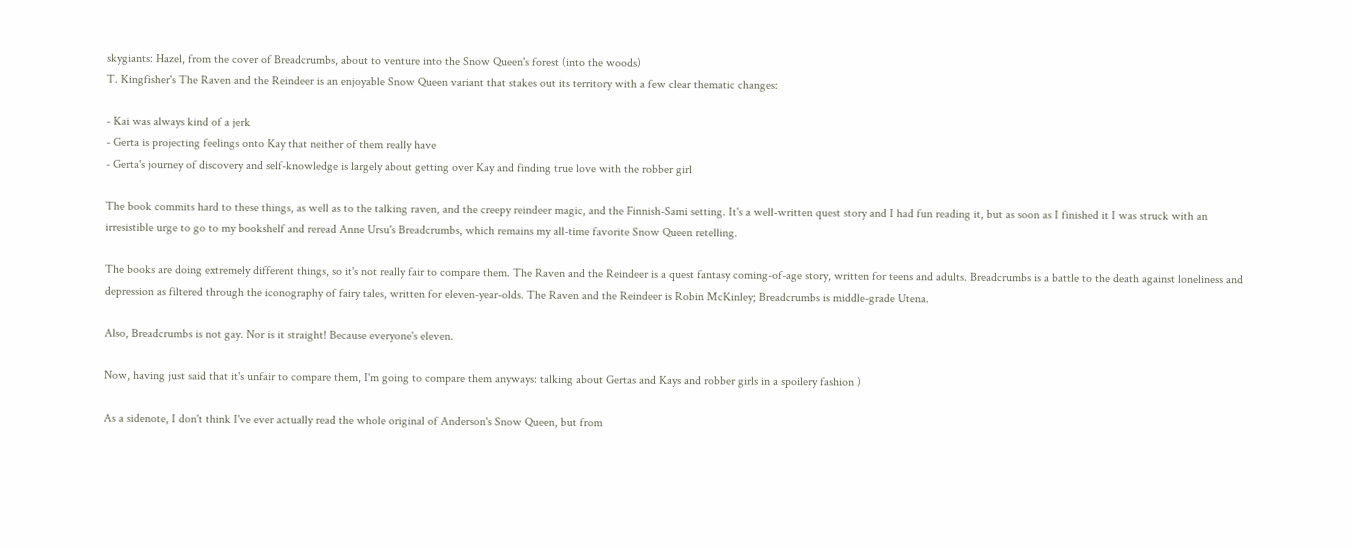skygiants: Hazel, from the cover of Breadcrumbs, about to venture into the Snow Queen's forest (into the woods)
T. Kingfisher's The Raven and the Reindeer is an enjoyable Snow Queen variant that stakes out its territory with a few clear thematic changes:

- Kai was always kind of a jerk
- Gerta is projecting feelings onto Kay that neither of them really have
- Gerta's journey of discovery and self-knowledge is largely about getting over Kay and finding true love with the robber girl

The book commits hard to these things, as well as to the talking raven, and the creepy reindeer magic, and the Finnish-Sami setting. It's a well-written quest story and I had fun reading it, but as soon as I finished it I was struck with an irresistible urge to go to my bookshelf and reread Anne Ursu's Breadcrumbs, which remains my all-time favorite Snow Queen retelling.

The books are doing extremely different things, so it's not really fair to compare them. The Raven and the Reindeer is a quest fantasy coming-of-age story, written for teens and adults. Breadcrumbs is a battle to the death against loneliness and depression as filtered through the iconography of fairy tales, written for eleven-year-olds. The Raven and the Reindeer is Robin McKinley; Breadcrumbs is middle-grade Utena.

Also, Breadcrumbs is not gay. Nor is it straight! Because everyone's eleven.

Now, having just said that it's unfair to compare them, I'm going to compare them anyways: talking about Gertas and Kays and robber girls in a spoilery fashion )

As a sidenote, I don't think I've ever actually read the whole original of Anderson's Snow Queen, but from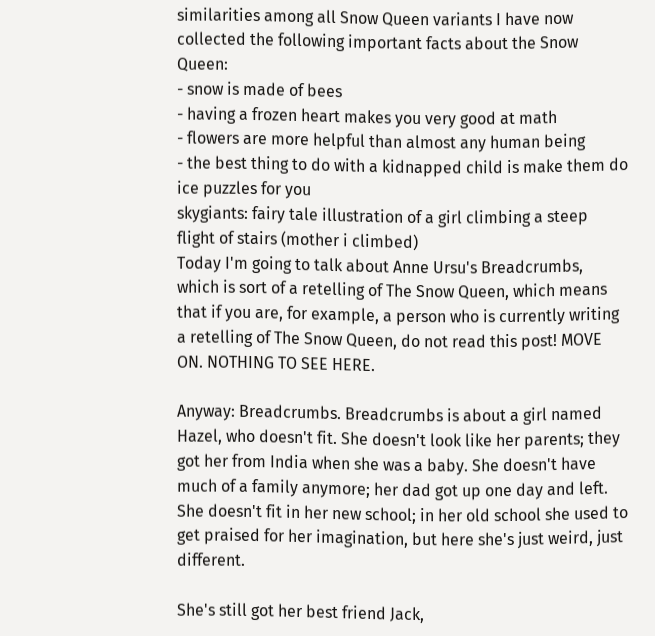similarities among all Snow Queen variants I have now collected the following important facts about the Snow Queen:
- snow is made of bees
- having a frozen heart makes you very good at math
- flowers are more helpful than almost any human being
- the best thing to do with a kidnapped child is make them do ice puzzles for you
skygiants: fairy tale illustration of a girl climbing a steep flight of stairs (mother i climbed)
Today I'm going to talk about Anne Ursu's Breadcrumbs, which is sort of a retelling of The Snow Queen, which means that if you are, for example, a person who is currently writing a retelling of The Snow Queen, do not read this post! MOVE ON. NOTHING TO SEE HERE.

Anyway: Breadcrumbs. Breadcrumbs is about a girl named Hazel, who doesn't fit. She doesn't look like her parents; they got her from India when she was a baby. She doesn't have much of a family anymore; her dad got up one day and left. She doesn't fit in her new school; in her old school she used to get praised for her imagination, but here she's just weird, just different.

She's still got her best friend Jack,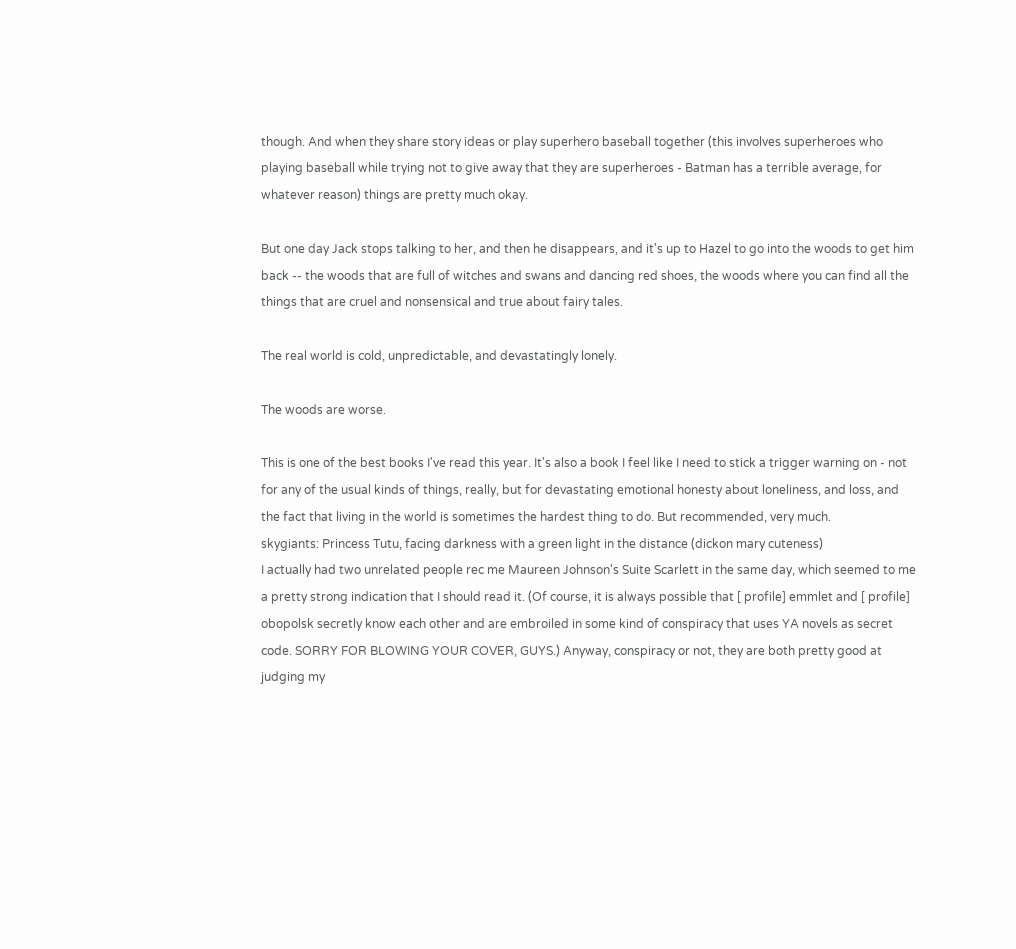though. And when they share story ideas or play superhero baseball together (this involves superheroes who playing baseball while trying not to give away that they are superheroes - Batman has a terrible average, for whatever reason) things are pretty much okay.

But one day Jack stops talking to her, and then he disappears, and it's up to Hazel to go into the woods to get him back -- the woods that are full of witches and swans and dancing red shoes, the woods where you can find all the things that are cruel and nonsensical and true about fairy tales.

The real world is cold, unpredictable, and devastatingly lonely.

The woods are worse.

This is one of the best books I've read this year. It's also a book I feel like I need to stick a trigger warning on - not for any of the usual kinds of things, really, but for devastating emotional honesty about loneliness, and loss, and the fact that living in the world is sometimes the hardest thing to do. But recommended, very much.
skygiants: Princess Tutu, facing darkness with a green light in the distance (dickon mary cuteness)
I actually had two unrelated people rec me Maureen Johnson's Suite Scarlett in the same day, which seemed to me a pretty strong indication that I should read it. (Of course, it is always possible that [ profile] emmlet and [ profile] obopolsk secretly know each other and are embroiled in some kind of conspiracy that uses YA novels as secret code. SORRY FOR BLOWING YOUR COVER, GUYS.) Anyway, conspiracy or not, they are both pretty good at judging my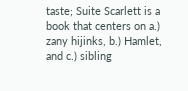taste; Suite Scarlett is a book that centers on a.) zany hijinks, b.) Hamlet, and c.) sibling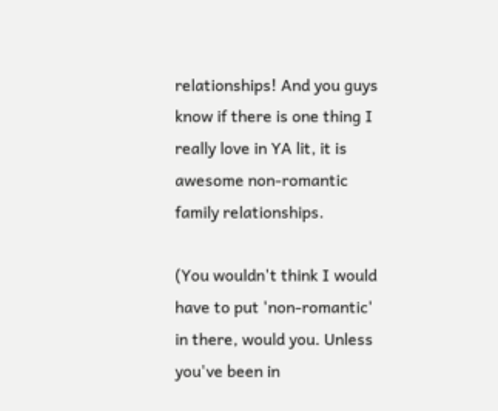relationships! And you guys know if there is one thing I really love in YA lit, it is awesome non-romantic family relationships.

(You wouldn't think I would have to put 'non-romantic' in there, would you. Unless you've been in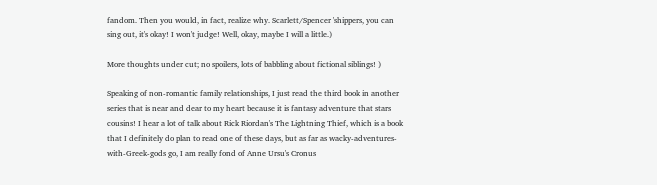fandom. Then you would, in fact, realize why. Scarlett/Spencer 'shippers, you can sing out, it's okay! I won't judge! Well, okay, maybe I will a little.)

More thoughts under cut; no spoilers, lots of babbling about fictional siblings! )

Speaking of non-romantic family relationships, I just read the third book in another series that is near and dear to my heart because it is fantasy adventure that stars cousins! I hear a lot of talk about Rick Riordan's The Lightning Thief, which is a book that I definitely do plan to read one of these days, but as far as wacky-adventures-with-Greek-gods go, I am really fond of Anne Ursu's Cronus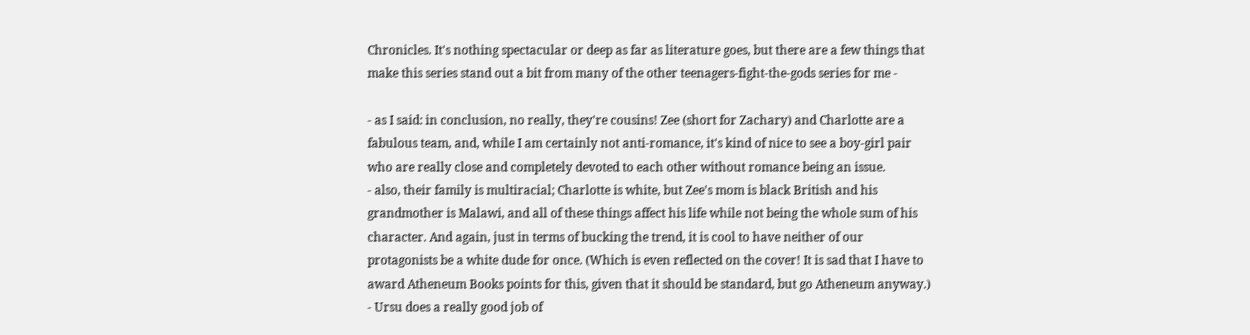Chronicles. It's nothing spectacular or deep as far as literature goes, but there are a few things that make this series stand out a bit from many of the other teenagers-fight-the-gods series for me -

- as I said: in conclusion, no really, they're cousins! Zee (short for Zachary) and Charlotte are a fabulous team, and, while I am certainly not anti-romance, it's kind of nice to see a boy-girl pair who are really close and completely devoted to each other without romance being an issue.
- also, their family is multiracial; Charlotte is white, but Zee's mom is black British and his grandmother is Malawi, and all of these things affect his life while not being the whole sum of his character. And again, just in terms of bucking the trend, it is cool to have neither of our protagonists be a white dude for once. (Which is even reflected on the cover! It is sad that I have to award Atheneum Books points for this, given that it should be standard, but go Atheneum anyway.)
- Ursu does a really good job of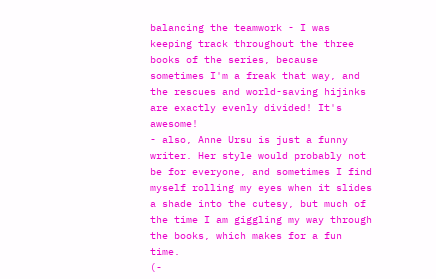balancing the teamwork - I was keeping track throughout the three books of the series, because sometimes I'm a freak that way, and the rescues and world-saving hijinks are exactly evenly divided! It's awesome!
- also, Anne Ursu is just a funny writer. Her style would probably not be for everyone, and sometimes I find myself rolling my eyes when it slides a shade into the cutesy, but much of the time I am giggling my way through the books, which makes for a fun time.
(-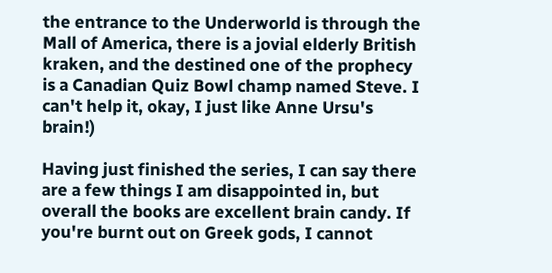the entrance to the Underworld is through the Mall of America, there is a jovial elderly British kraken, and the destined one of the prophecy is a Canadian Quiz Bowl champ named Steve. I can't help it, okay, I just like Anne Ursu's brain!)

Having just finished the series, I can say there are a few things I am disappointed in, but overall the books are excellent brain candy. If you're burnt out on Greek gods, I cannot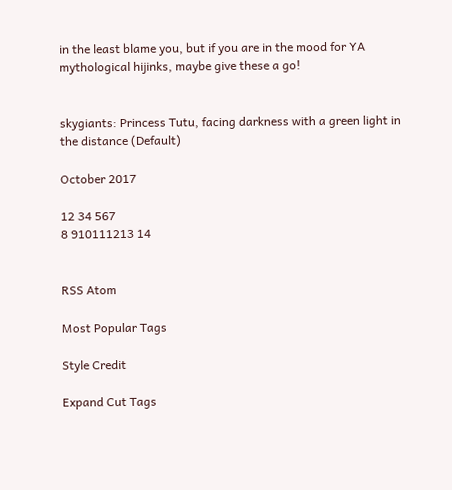in the least blame you, but if you are in the mood for YA mythological hijinks, maybe give these a go!


skygiants: Princess Tutu, facing darkness with a green light in the distance (Default)

October 2017

12 34 567
8 910111213 14


RSS Atom

Most Popular Tags

Style Credit

Expand Cut Tags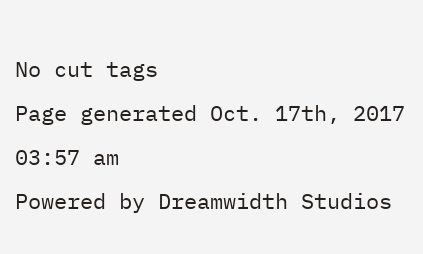No cut tags
Page generated Oct. 17th, 2017 03:57 am
Powered by Dreamwidth Studios